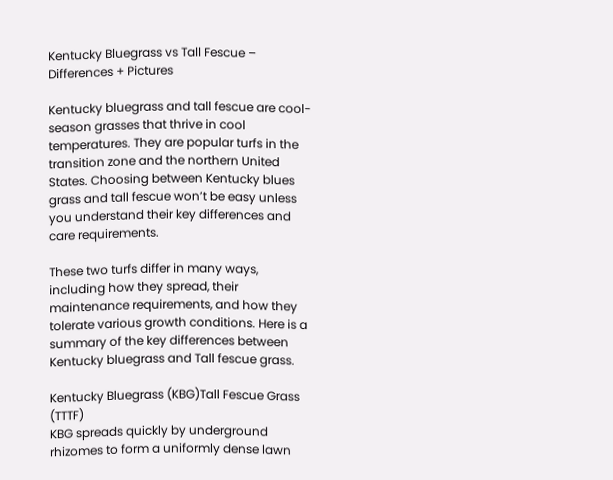Kentucky Bluegrass vs Tall Fescue – Differences + Pictures

Kentucky bluegrass and tall fescue are cool-season grasses that thrive in cool temperatures. They are popular turfs in the transition zone and the northern United States. Choosing between Kentucky blues grass and tall fescue won’t be easy unless you understand their key differences and care requirements.

These two turfs differ in many ways, including how they spread, their maintenance requirements, and how they tolerate various growth conditions. Here is a summary of the key differences between Kentucky bluegrass and Tall fescue grass.

Kentucky Bluegrass (KBG)Tall Fescue Grass (TTTF)
KBG spreads quickly by underground rhizomes to form a uniformly dense lawn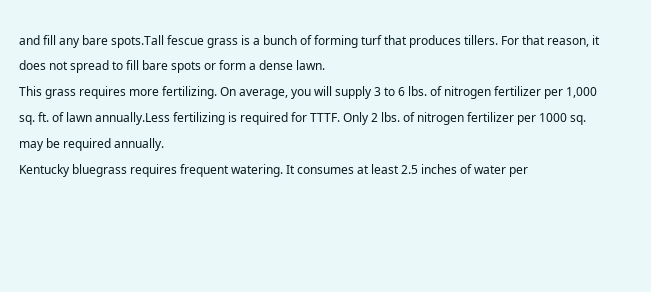and fill any bare spots.Tall fescue grass is a bunch of forming turf that produces tillers. For that reason, it does not spread to fill bare spots or form a dense lawn.
This grass requires more fertilizing. On average, you will supply 3 to 6 lbs. of nitrogen fertilizer per 1,000 sq. ft. of lawn annually.Less fertilizing is required for TTTF. Only 2 lbs. of nitrogen fertilizer per 1000 sq. may be required annually.
Kentucky bluegrass requires frequent watering. It consumes at least 2.5 inches of water per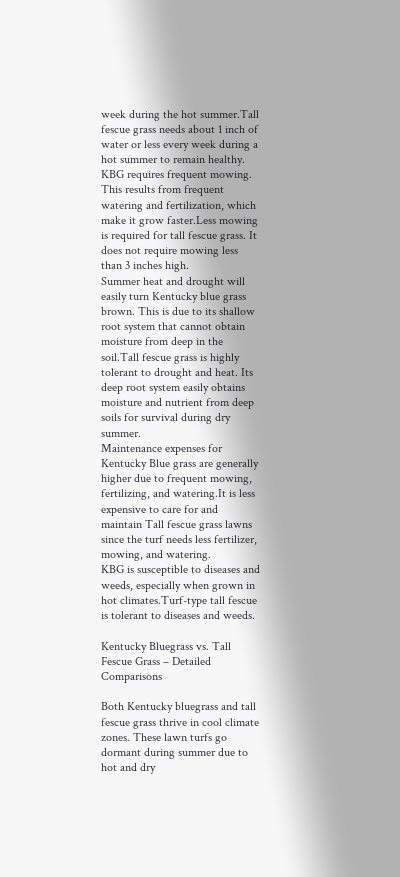week during the hot summer.Tall fescue grass needs about 1 inch of water or less every week during a hot summer to remain healthy.
KBG requires frequent mowing. This results from frequent watering and fertilization, which make it grow faster.Less mowing is required for tall fescue grass. It does not require mowing less than 3 inches high.
Summer heat and drought will easily turn Kentucky blue grass brown. This is due to its shallow root system that cannot obtain moisture from deep in the soil.Tall fescue grass is highly tolerant to drought and heat. Its deep root system easily obtains moisture and nutrient from deep soils for survival during dry summer.
Maintenance expenses for Kentucky Blue grass are generally higher due to frequent mowing, fertilizing, and watering.It is less expensive to care for and maintain Tall fescue grass lawns since the turf needs less fertilizer, mowing, and watering.
KBG is susceptible to diseases and weeds, especially when grown in hot climates.Turf-type tall fescue is tolerant to diseases and weeds.

Kentucky Bluegrass vs. Tall Fescue Grass – Detailed Comparisons

Both Kentucky bluegrass and tall fescue grass thrive in cool climate zones. These lawn turfs go dormant during summer due to hot and dry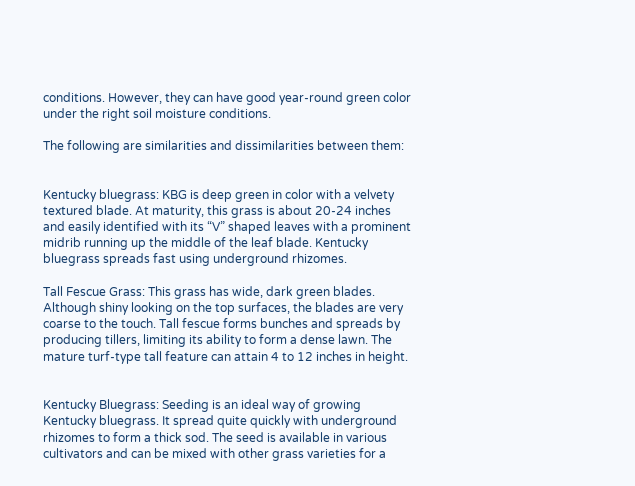conditions. However, they can have good year-round green color under the right soil moisture conditions.

The following are similarities and dissimilarities between them:


Kentucky bluegrass: KBG is deep green in color with a velvety textured blade. At maturity, this grass is about 20-24 inches and easily identified with its “V” shaped leaves with a prominent midrib running up the middle of the leaf blade. Kentucky bluegrass spreads fast using underground rhizomes.

Tall Fescue Grass: This grass has wide, dark green blades. Although shiny looking on the top surfaces, the blades are very coarse to the touch. Tall fescue forms bunches and spreads by producing tillers, limiting its ability to form a dense lawn. The mature turf-type tall feature can attain 4 to 12 inches in height.


Kentucky Bluegrass: Seeding is an ideal way of growing Kentucky bluegrass. It spread quite quickly with underground rhizomes to form a thick sod. The seed is available in various cultivators and can be mixed with other grass varieties for a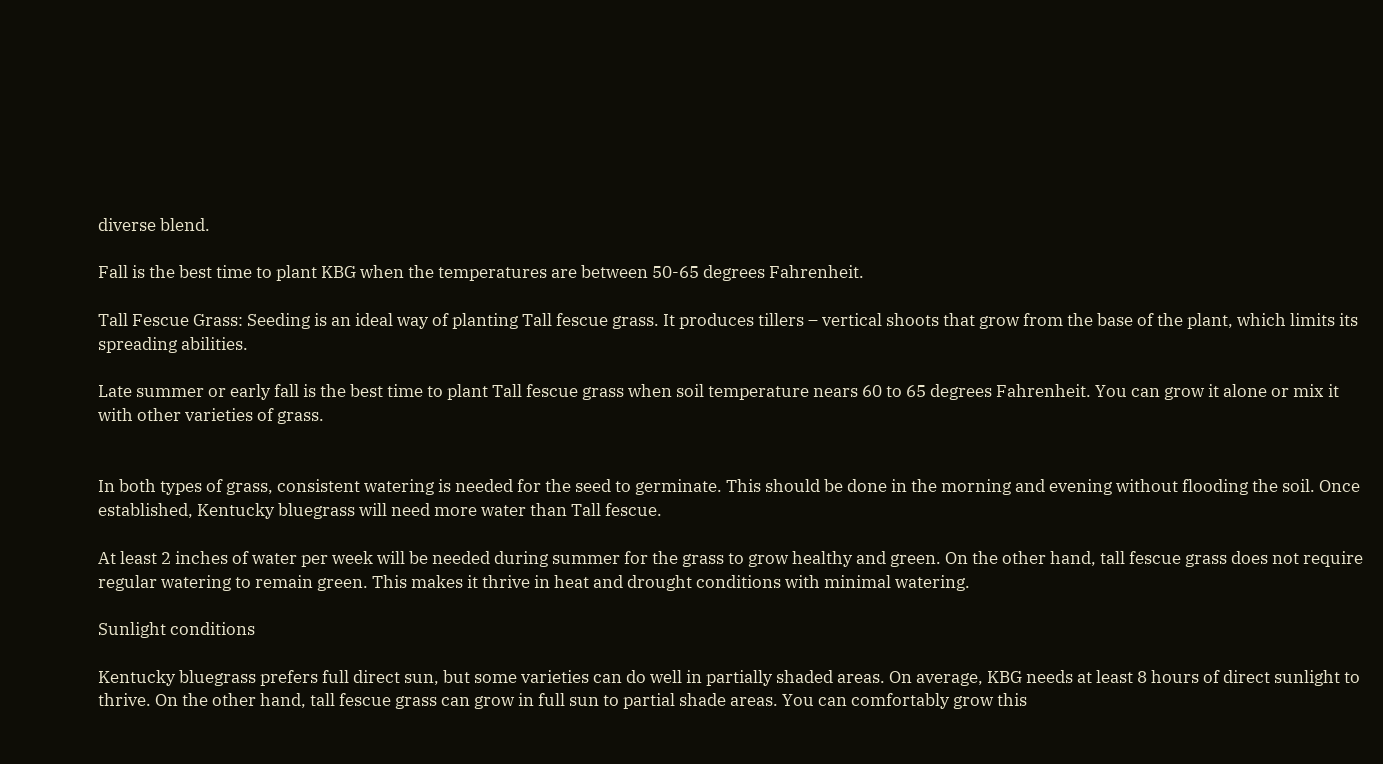diverse blend.

Fall is the best time to plant KBG when the temperatures are between 50-65 degrees Fahrenheit.

Tall Fescue Grass: Seeding is an ideal way of planting Tall fescue grass. It produces tillers – vertical shoots that grow from the base of the plant, which limits its spreading abilities.

Late summer or early fall is the best time to plant Tall fescue grass when soil temperature nears 60 to 65 degrees Fahrenheit. You can grow it alone or mix it with other varieties of grass.


In both types of grass, consistent watering is needed for the seed to germinate. This should be done in the morning and evening without flooding the soil. Once established, Kentucky bluegrass will need more water than Tall fescue.

At least 2 inches of water per week will be needed during summer for the grass to grow healthy and green. On the other hand, tall fescue grass does not require regular watering to remain green. This makes it thrive in heat and drought conditions with minimal watering.

Sunlight conditions

Kentucky bluegrass prefers full direct sun, but some varieties can do well in partially shaded areas. On average, KBG needs at least 8 hours of direct sunlight to thrive. On the other hand, tall fescue grass can grow in full sun to partial shade areas. You can comfortably grow this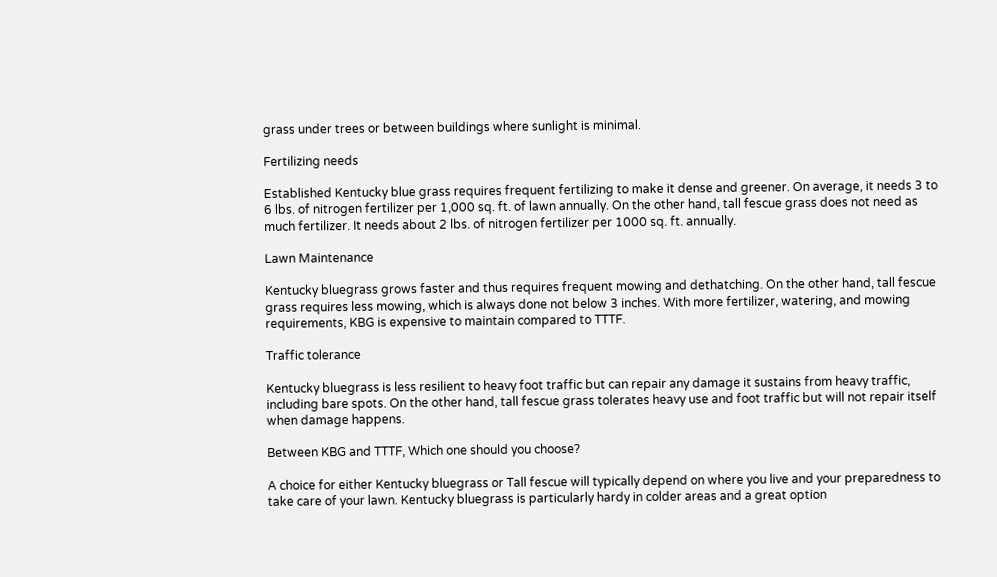grass under trees or between buildings where sunlight is minimal.

Fertilizing needs

Established Kentucky blue grass requires frequent fertilizing to make it dense and greener. On average, it needs 3 to 6 lbs. of nitrogen fertilizer per 1,000 sq. ft. of lawn annually. On the other hand, tall fescue grass does not need as much fertilizer. It needs about 2 lbs. of nitrogen fertilizer per 1000 sq. ft. annually.

Lawn Maintenance

Kentucky bluegrass grows faster and thus requires frequent mowing and dethatching. On the other hand, tall fescue grass requires less mowing, which is always done not below 3 inches. With more fertilizer, watering, and mowing requirements, KBG is expensive to maintain compared to TTTF.

Traffic tolerance

Kentucky bluegrass is less resilient to heavy foot traffic but can repair any damage it sustains from heavy traffic, including bare spots. On the other hand, tall fescue grass tolerates heavy use and foot traffic but will not repair itself when damage happens.

Between KBG and TTTF, Which one should you choose?

A choice for either Kentucky bluegrass or Tall fescue will typically depend on where you live and your preparedness to take care of your lawn. Kentucky bluegrass is particularly hardy in colder areas and a great option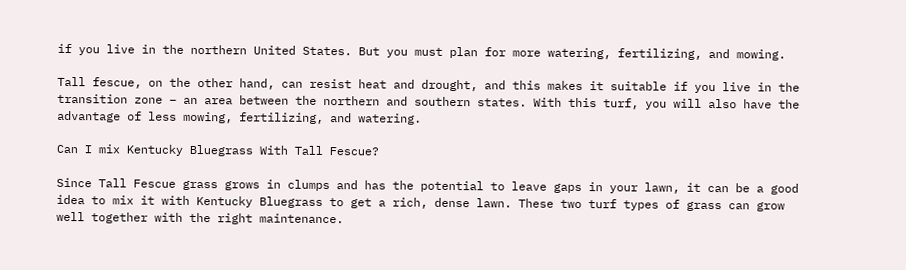if you live in the northern United States. But you must plan for more watering, fertilizing, and mowing.

Tall fescue, on the other hand, can resist heat and drought, and this makes it suitable if you live in the transition zone – an area between the northern and southern states. With this turf, you will also have the advantage of less mowing, fertilizing, and watering.

Can I mix Kentucky Bluegrass With Tall Fescue?

Since Tall Fescue grass grows in clumps and has the potential to leave gaps in your lawn, it can be a good idea to mix it with Kentucky Bluegrass to get a rich, dense lawn. These two turf types of grass can grow well together with the right maintenance.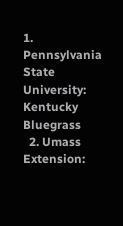1. Pennsylvania State University: Kentucky Bluegrass
  2. Umass Extension: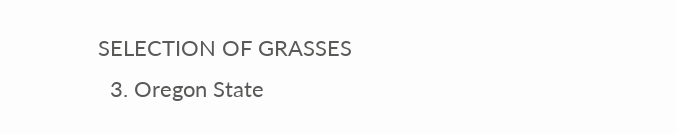SELECTION OF GRASSES
  3. Oregon State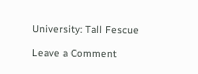University: Tall Fescue

Leave a Comment